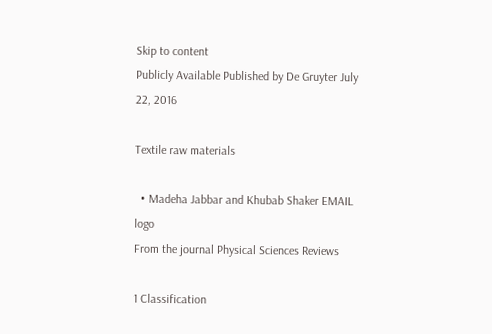Skip to content
Publicly Available Published by De Gruyter July 22, 2016

Textile raw materials

  • Madeha Jabbar and Khubab Shaker EMAIL logo
From the journal Physical Sciences Reviews

1 Classification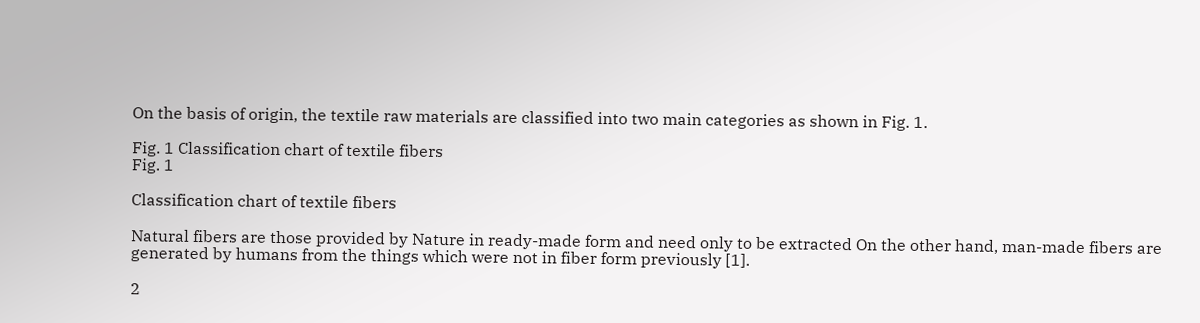On the basis of origin, the textile raw materials are classified into two main categories as shown in Fig. 1.

Fig. 1 Classification chart of textile fibers
Fig. 1

Classification chart of textile fibers

Natural fibers are those provided by Nature in ready-made form and need only to be extracted On the other hand, man-made fibers are generated by humans from the things which were not in fiber form previously [1].

2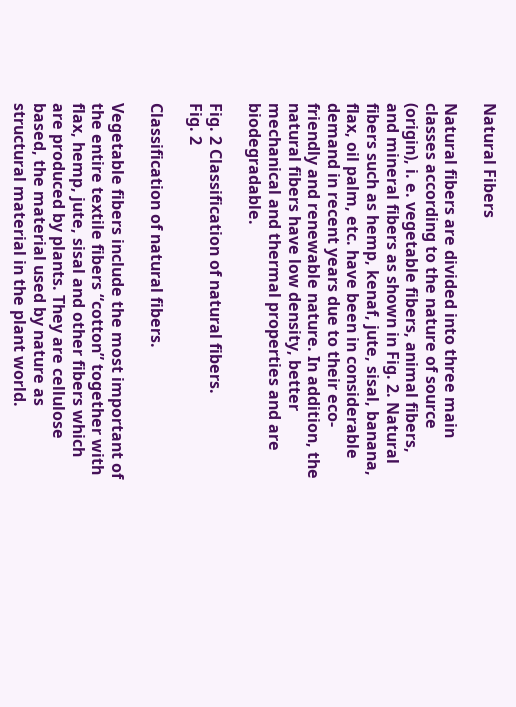Natural Fibers

Natural fibers are divided into three main classes according to the nature of source (origin), i. e. vegetable fibers, animal fibers, and mineral fibers as shown in Fig. 2. Natural fibers such as hemp, kenaf, jute, sisal, banana, flax, oil palm, etc. have been in considerable demand in recent years due to their eco-friendly and renewable nature. In addition, the natural fibers have low density, better mechanical and thermal properties and are biodegradable.

Fig. 2 Classification of natural fibers.
Fig. 2

Classification of natural fibers.

Vegetable fibers include the most important of the entire textile fibers “cotton” together with flax, hemp, jute, sisal and other fibers which are produced by plants. They are cellulose based, the material used by nature as structural material in the plant world.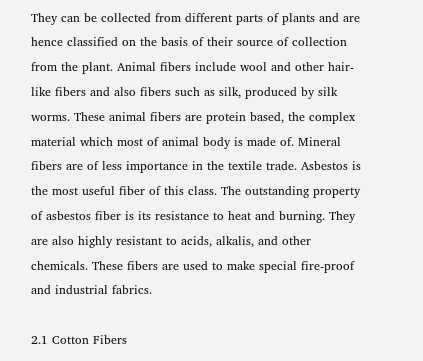They can be collected from different parts of plants and are hence classified on the basis of their source of collection from the plant. Animal fibers include wool and other hair-like fibers and also fibers such as silk, produced by silk worms. These animal fibers are protein based, the complex material which most of animal body is made of. Mineral fibers are of less importance in the textile trade. Asbestos is the most useful fiber of this class. The outstanding property of asbestos fiber is its resistance to heat and burning. They are also highly resistant to acids, alkalis, and other chemicals. These fibers are used to make special fire-proof and industrial fabrics.

2.1 Cotton Fibers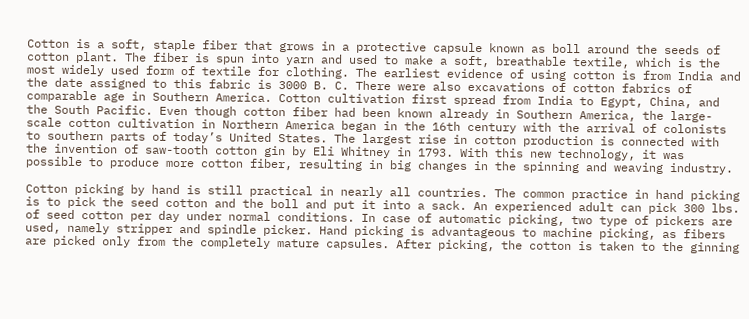Cotton is a soft, staple fiber that grows in a protective capsule known as boll around the seeds of cotton plant. The fiber is spun into yarn and used to make a soft, breathable textile, which is the most widely used form of textile for clothing. The earliest evidence of using cotton is from India and the date assigned to this fabric is 3000 B. C. There were also excavations of cotton fabrics of comparable age in Southern America. Cotton cultivation first spread from India to Egypt, China, and the South Pacific. Even though cotton fiber had been known already in Southern America, the large-scale cotton cultivation in Northern America began in the 16th century with the arrival of colonists to southern parts of today’s United States. The largest rise in cotton production is connected with the invention of saw-tooth cotton gin by Eli Whitney in 1793. With this new technology, it was possible to produce more cotton fiber, resulting in big changes in the spinning and weaving industry.

Cotton picking by hand is still practical in nearly all countries. The common practice in hand picking is to pick the seed cotton and the boll and put it into a sack. An experienced adult can pick 300 lbs. of seed cotton per day under normal conditions. In case of automatic picking, two type of pickers are used, namely stripper and spindle picker. Hand picking is advantageous to machine picking, as fibers are picked only from the completely mature capsules. After picking, the cotton is taken to the ginning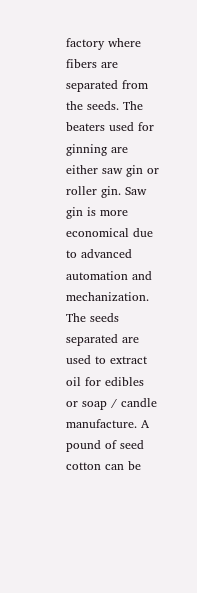factory where fibers are separated from the seeds. The beaters used for ginning are either saw gin or roller gin. Saw gin is more economical due to advanced automation and mechanization. The seeds separated are used to extract oil for edibles or soap / candle manufacture. A pound of seed cotton can be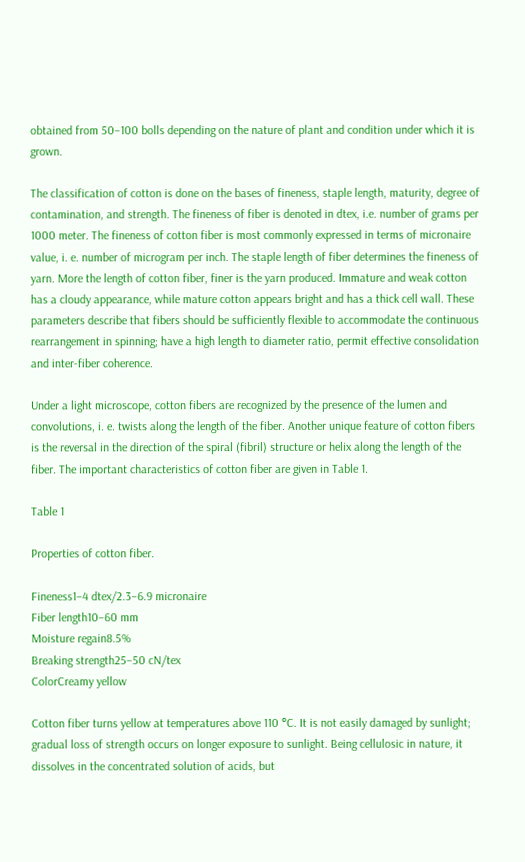obtained from 50–100 bolls depending on the nature of plant and condition under which it is grown.

The classification of cotton is done on the bases of fineness, staple length, maturity, degree of contamination, and strength. The fineness of fiber is denoted in dtex, i.e. number of grams per 1000 meter. The fineness of cotton fiber is most commonly expressed in terms of micronaire value, i. e. number of microgram per inch. The staple length of fiber determines the fineness of yarn. More the length of cotton fiber, finer is the yarn produced. Immature and weak cotton has a cloudy appearance, while mature cotton appears bright and has a thick cell wall. These parameters describe that fibers should be sufficiently flexible to accommodate the continuous rearrangement in spinning; have a high length to diameter ratio, permit effective consolidation and inter-fiber coherence.

Under a light microscope, cotton fibers are recognized by the presence of the lumen and convolutions, i. e. twists along the length of the fiber. Another unique feature of cotton fibers is the reversal in the direction of the spiral (fibril) structure or helix along the length of the fiber. The important characteristics of cotton fiber are given in Table 1.

Table 1

Properties of cotton fiber.

Fineness1–4 dtex/2.3–6.9 micronaire
Fiber length10–60 mm
Moisture regain8.5%
Breaking strength25–50 cN/tex
ColorCreamy yellow

Cotton fiber turns yellow at temperatures above 110 °C. It is not easily damaged by sunlight; gradual loss of strength occurs on longer exposure to sunlight. Being cellulosic in nature, it dissolves in the concentrated solution of acids, but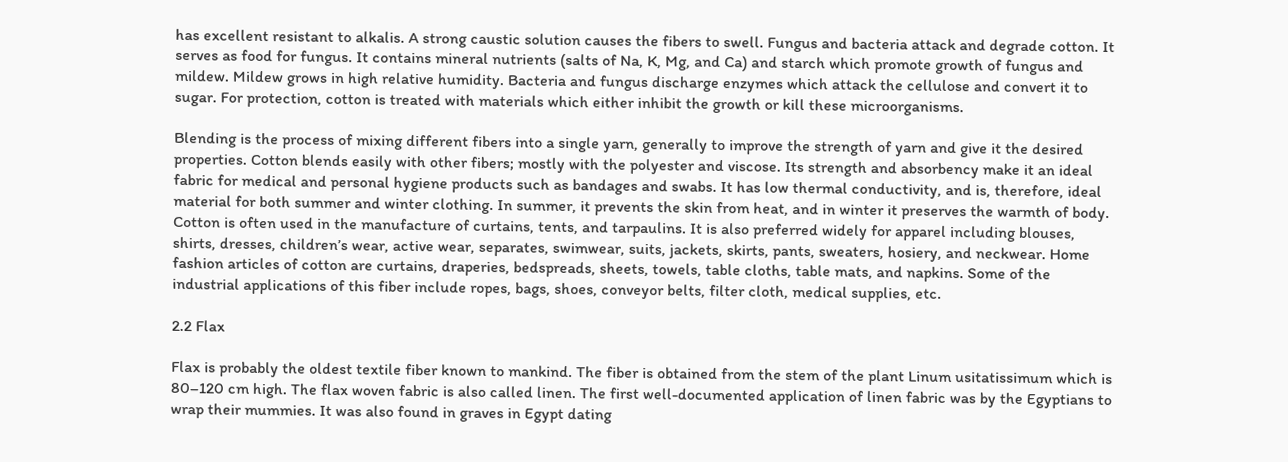has excellent resistant to alkalis. A strong caustic solution causes the fibers to swell. Fungus and bacteria attack and degrade cotton. It serves as food for fungus. It contains mineral nutrients (salts of Na, K, Mg, and Ca) and starch which promote growth of fungus and mildew. Mildew grows in high relative humidity. Bacteria and fungus discharge enzymes which attack the cellulose and convert it to sugar. For protection, cotton is treated with materials which either inhibit the growth or kill these microorganisms.

Blending is the process of mixing different fibers into a single yarn, generally to improve the strength of yarn and give it the desired properties. Cotton blends easily with other fibers; mostly with the polyester and viscose. Its strength and absorbency make it an ideal fabric for medical and personal hygiene products such as bandages and swabs. It has low thermal conductivity, and is, therefore, ideal material for both summer and winter clothing. In summer, it prevents the skin from heat, and in winter it preserves the warmth of body. Cotton is often used in the manufacture of curtains, tents, and tarpaulins. It is also preferred widely for apparel including blouses, shirts, dresses, children’s wear, active wear, separates, swimwear, suits, jackets, skirts, pants, sweaters, hosiery, and neckwear. Home fashion articles of cotton are curtains, draperies, bedspreads, sheets, towels, table cloths, table mats, and napkins. Some of the industrial applications of this fiber include ropes, bags, shoes, conveyor belts, filter cloth, medical supplies, etc.

2.2 Flax

Flax is probably the oldest textile fiber known to mankind. The fiber is obtained from the stem of the plant Linum usitatissimum which is 80–120 cm high. The flax woven fabric is also called linen. The first well-documented application of linen fabric was by the Egyptians to wrap their mummies. It was also found in graves in Egypt dating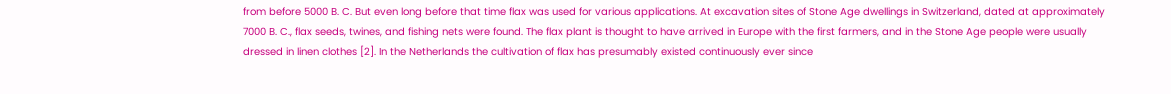from before 5000 B. C. But even long before that time flax was used for various applications. At excavation sites of Stone Age dwellings in Switzerland, dated at approximately 7000 B. C., flax seeds, twines, and fishing nets were found. The flax plant is thought to have arrived in Europe with the first farmers, and in the Stone Age people were usually dressed in linen clothes [2]. In the Netherlands the cultivation of flax has presumably existed continuously ever since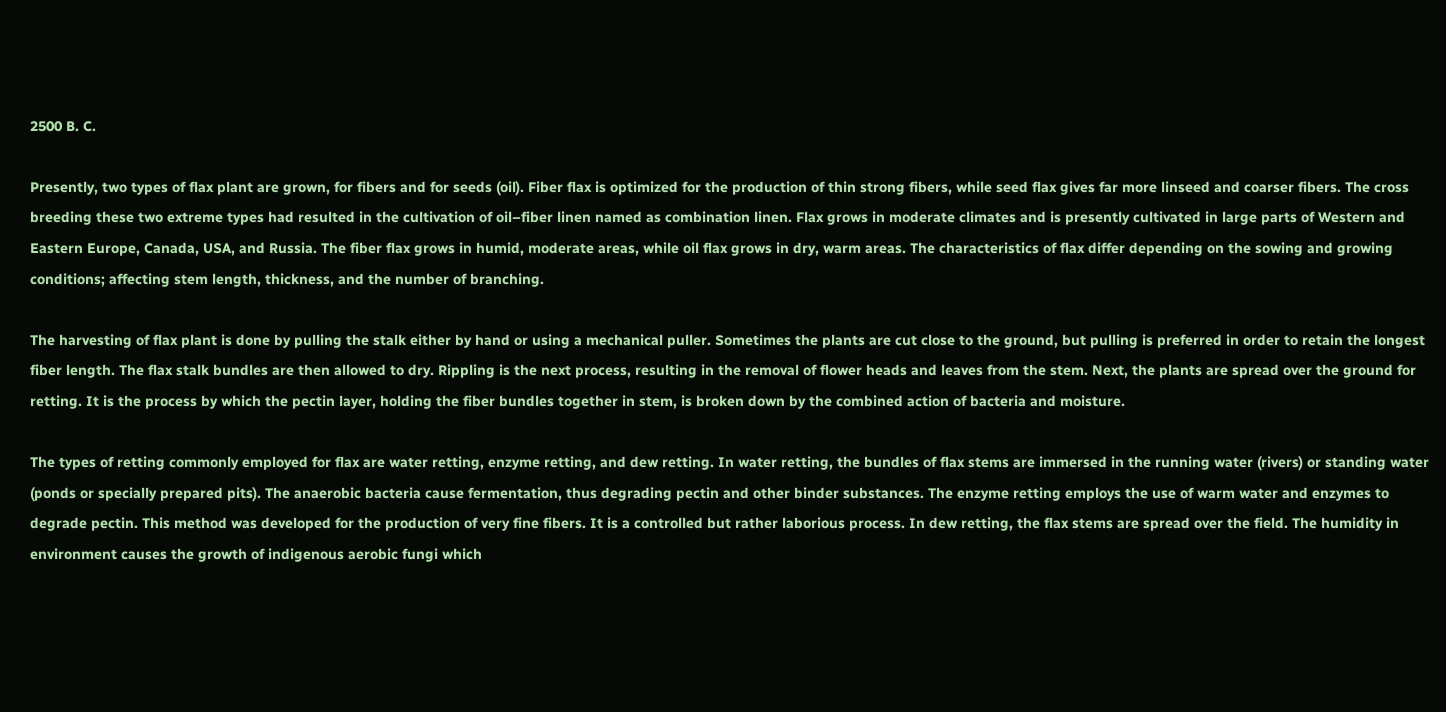2500 B. C.

Presently, two types of flax plant are grown, for fibers and for seeds (oil). Fiber flax is optimized for the production of thin strong fibers, while seed flax gives far more linseed and coarser fibers. The cross breeding these two extreme types had resulted in the cultivation of oil–fiber linen named as combination linen. Flax grows in moderate climates and is presently cultivated in large parts of Western and Eastern Europe, Canada, USA, and Russia. The fiber flax grows in humid, moderate areas, while oil flax grows in dry, warm areas. The characteristics of flax differ depending on the sowing and growing conditions; affecting stem length, thickness, and the number of branching.

The harvesting of flax plant is done by pulling the stalk either by hand or using a mechanical puller. Sometimes the plants are cut close to the ground, but pulling is preferred in order to retain the longest fiber length. The flax stalk bundles are then allowed to dry. Rippling is the next process, resulting in the removal of flower heads and leaves from the stem. Next, the plants are spread over the ground for retting. It is the process by which the pectin layer, holding the fiber bundles together in stem, is broken down by the combined action of bacteria and moisture.

The types of retting commonly employed for flax are water retting, enzyme retting, and dew retting. In water retting, the bundles of flax stems are immersed in the running water (rivers) or standing water (ponds or specially prepared pits). The anaerobic bacteria cause fermentation, thus degrading pectin and other binder substances. The enzyme retting employs the use of warm water and enzymes to degrade pectin. This method was developed for the production of very fine fibers. It is a controlled but rather laborious process. In dew retting, the flax stems are spread over the field. The humidity in environment causes the growth of indigenous aerobic fungi which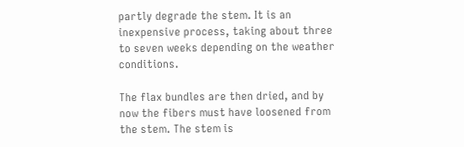partly degrade the stem. It is an inexpensive process, taking about three to seven weeks depending on the weather conditions.

The flax bundles are then dried, and by now the fibers must have loosened from the stem. The stem is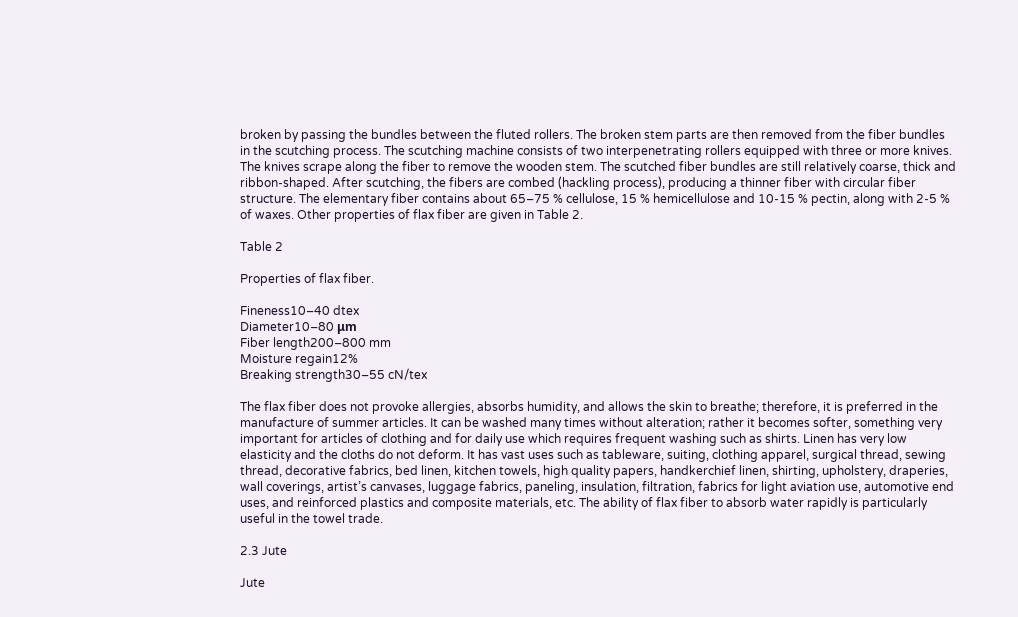broken by passing the bundles between the fluted rollers. The broken stem parts are then removed from the fiber bundles in the scutching process. The scutching machine consists of two interpenetrating rollers equipped with three or more knives. The knives scrape along the fiber to remove the wooden stem. The scutched fiber bundles are still relatively coarse, thick and ribbon-shaped. After scutching, the fibers are combed (hackling process), producing a thinner fiber with circular fiber structure. The elementary fiber contains about 65–75 % cellulose, 15 % hemicellulose and 10-15 % pectin, along with 2-5 % of waxes. Other properties of flax fiber are given in Table 2.

Table 2

Properties of flax fiber.

Fineness10–40 dtex
Diameter10–80 μm
Fiber length200–800 mm
Moisture regain12%
Breaking strength30–55 cN/tex

The flax fiber does not provoke allergies, absorbs humidity, and allows the skin to breathe; therefore, it is preferred in the manufacture of summer articles. It can be washed many times without alteration; rather it becomes softer, something very important for articles of clothing and for daily use which requires frequent washing such as shirts. Linen has very low elasticity and the cloths do not deform. It has vast uses such as tableware, suiting, clothing apparel, surgical thread, sewing thread, decorative fabrics, bed linen, kitchen towels, high quality papers, handkerchief linen, shirting, upholstery, draperies, wall coverings, artist’s canvases, luggage fabrics, paneling, insulation, filtration, fabrics for light aviation use, automotive end uses, and reinforced plastics and composite materials, etc. The ability of flax fiber to absorb water rapidly is particularly useful in the towel trade.

2.3 Jute

Jute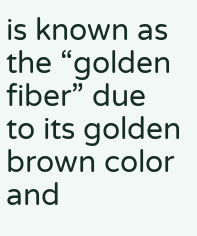is known as the “golden fiber” due to its golden brown color and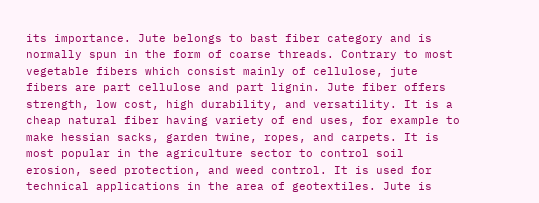its importance. Jute belongs to bast fiber category and is normally spun in the form of coarse threads. Contrary to most vegetable fibers which consist mainly of cellulose, jute fibers are part cellulose and part lignin. Jute fiber offers strength, low cost, high durability, and versatility. It is a cheap natural fiber having variety of end uses, for example to make hessian sacks, garden twine, ropes, and carpets. It is most popular in the agriculture sector to control soil erosion, seed protection, and weed control. It is used for technical applications in the area of geotextiles. Jute is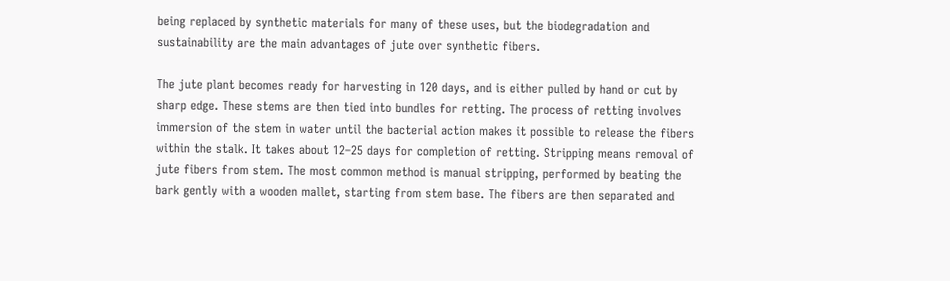being replaced by synthetic materials for many of these uses, but the biodegradation and sustainability are the main advantages of jute over synthetic fibers.

The jute plant becomes ready for harvesting in 120 days, and is either pulled by hand or cut by sharp edge. These stems are then tied into bundles for retting. The process of retting involves immersion of the stem in water until the bacterial action makes it possible to release the fibers within the stalk. It takes about 12–25 days for completion of retting. Stripping means removal of jute fibers from stem. The most common method is manual stripping, performed by beating the bark gently with a wooden mallet, starting from stem base. The fibers are then separated and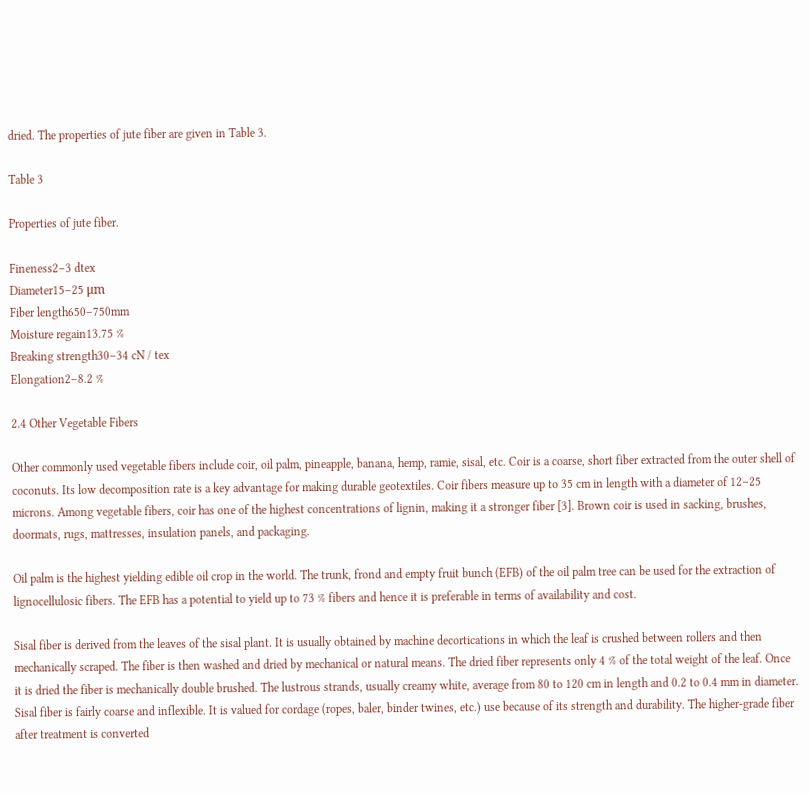dried. The properties of jute fiber are given in Table 3.

Table 3

Properties of jute fiber.

Fineness2–3 dtex
Diameter15–25 μm
Fiber length650–750mm
Moisture regain13.75 %
Breaking strength30–34 cN / tex
Elongation2–8.2 %

2.4 Other Vegetable Fibers

Other commonly used vegetable fibers include coir, oil palm, pineapple, banana, hemp, ramie, sisal, etc. Coir is a coarse, short fiber extracted from the outer shell of coconuts. Its low decomposition rate is a key advantage for making durable geotextiles. Coir fibers measure up to 35 cm in length with a diameter of 12–25 microns. Among vegetable fibers, coir has one of the highest concentrations of lignin, making it a stronger fiber [3]. Brown coir is used in sacking, brushes, doormats, rugs, mattresses, insulation panels, and packaging.

Oil palm is the highest yielding edible oil crop in the world. The trunk, frond and empty fruit bunch (EFB) of the oil palm tree can be used for the extraction of lignocellulosic fibers. The EFB has a potential to yield up to 73 % fibers and hence it is preferable in terms of availability and cost.

Sisal fiber is derived from the leaves of the sisal plant. It is usually obtained by machine decortications in which the leaf is crushed between rollers and then mechanically scraped. The fiber is then washed and dried by mechanical or natural means. The dried fiber represents only 4 % of the total weight of the leaf. Once it is dried the fiber is mechanically double brushed. The lustrous strands, usually creamy white, average from 80 to 120 cm in length and 0.2 to 0.4 mm in diameter. Sisal fiber is fairly coarse and inflexible. It is valued for cordage (ropes, baler, binder twines, etc.) use because of its strength and durability. The higher-grade fiber after treatment is converted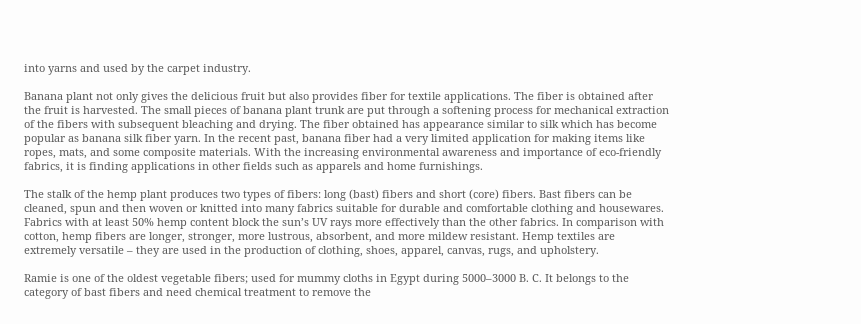into yarns and used by the carpet industry.

Banana plant not only gives the delicious fruit but also provides fiber for textile applications. The fiber is obtained after the fruit is harvested. The small pieces of banana plant trunk are put through a softening process for mechanical extraction of the fibers with subsequent bleaching and drying. The fiber obtained has appearance similar to silk which has become popular as banana silk fiber yarn. In the recent past, banana fiber had a very limited application for making items like ropes, mats, and some composite materials. With the increasing environmental awareness and importance of eco-friendly fabrics, it is finding applications in other fields such as apparels and home furnishings.

The stalk of the hemp plant produces two types of fibers: long (bast) fibers and short (core) fibers. Bast fibers can be cleaned, spun and then woven or knitted into many fabrics suitable for durable and comfortable clothing and housewares. Fabrics with at least 50% hemp content block the sun’s UV rays more effectively than the other fabrics. In comparison with cotton, hemp fibers are longer, stronger, more lustrous, absorbent, and more mildew resistant. Hemp textiles are extremely versatile – they are used in the production of clothing, shoes, apparel, canvas, rugs, and upholstery.

Ramie is one of the oldest vegetable fibers; used for mummy cloths in Egypt during 5000–3000 B. C. It belongs to the category of bast fibers and need chemical treatment to remove the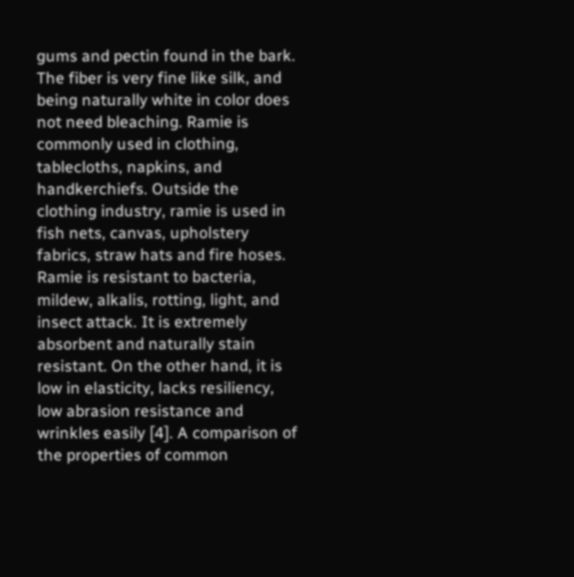gums and pectin found in the bark. The fiber is very fine like silk, and being naturally white in color does not need bleaching. Ramie is commonly used in clothing, tablecloths, napkins, and handkerchiefs. Outside the clothing industry, ramie is used in fish nets, canvas, upholstery fabrics, straw hats and fire hoses. Ramie is resistant to bacteria, mildew, alkalis, rotting, light, and insect attack. It is extremely absorbent and naturally stain resistant. On the other hand, it is low in elasticity, lacks resiliency, low abrasion resistance and wrinkles easily [4]. A comparison of the properties of common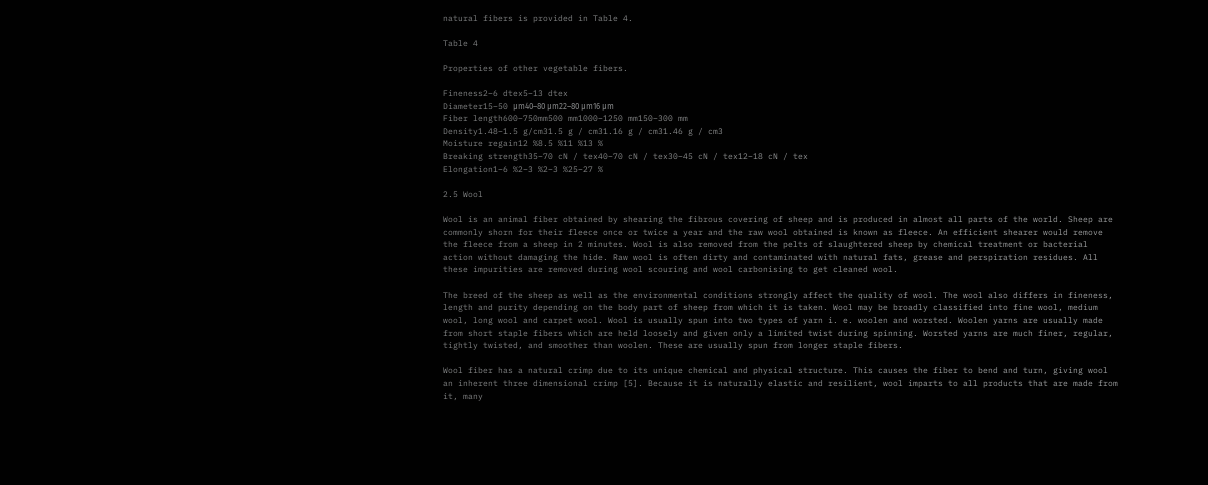natural fibers is provided in Table 4.

Table 4

Properties of other vegetable fibers.

Fineness2–6 dtex5–13 dtex
Diameter15–50 μm40–80 μm22–80 μm16 μm
Fiber length600–750mm500 mm1000–1250 mm150–300 mm
Density1.48–1.5 g/cm31.5 g / cm31.16 g / cm31.46 g / cm3
Moisture regain12 %8.5 %11 %13 %
Breaking strength35–70 cN / tex40–70 cN / tex30–45 cN / tex12–18 cN / tex
Elongation1–6 %2–3 %2–3 %25–27 %

2.5 Wool

Wool is an animal fiber obtained by shearing the fibrous covering of sheep and is produced in almost all parts of the world. Sheep are commonly shorn for their fleece once or twice a year and the raw wool obtained is known as fleece. An efficient shearer would remove the fleece from a sheep in 2 minutes. Wool is also removed from the pelts of slaughtered sheep by chemical treatment or bacterial action without damaging the hide. Raw wool is often dirty and contaminated with natural fats, grease and perspiration residues. All these impurities are removed during wool scouring and wool carbonising to get cleaned wool.

The breed of the sheep as well as the environmental conditions strongly affect the quality of wool. The wool also differs in fineness, length and purity depending on the body part of sheep from which it is taken. Wool may be broadly classified into fine wool, medium wool, long wool and carpet wool. Wool is usually spun into two types of yarn i. e. woolen and worsted. Woolen yarns are usually made from short staple fibers which are held loosely and given only a limited twist during spinning. Worsted yarns are much finer, regular, tightly twisted, and smoother than woolen. These are usually spun from longer staple fibers.

Wool fiber has a natural crimp due to its unique chemical and physical structure. This causes the fiber to bend and turn, giving wool an inherent three dimensional crimp [5]. Because it is naturally elastic and resilient, wool imparts to all products that are made from it, many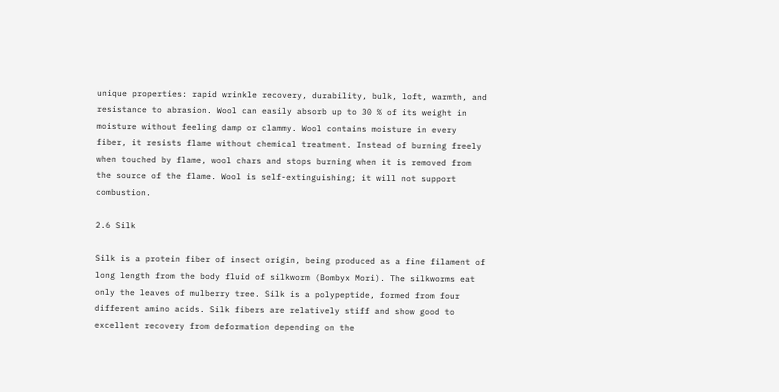unique properties: rapid wrinkle recovery, durability, bulk, loft, warmth, and resistance to abrasion. Wool can easily absorb up to 30 % of its weight in moisture without feeling damp or clammy. Wool contains moisture in every fiber, it resists flame without chemical treatment. Instead of burning freely when touched by flame, wool chars and stops burning when it is removed from the source of the flame. Wool is self-extinguishing; it will not support combustion.

2.6 Silk

Silk is a protein fiber of insect origin, being produced as a fine filament of long length from the body fluid of silkworm (Bombyx Mori). The silkworms eat only the leaves of mulberry tree. Silk is a polypeptide, formed from four different amino acids. Silk fibers are relatively stiff and show good to excellent recovery from deformation depending on the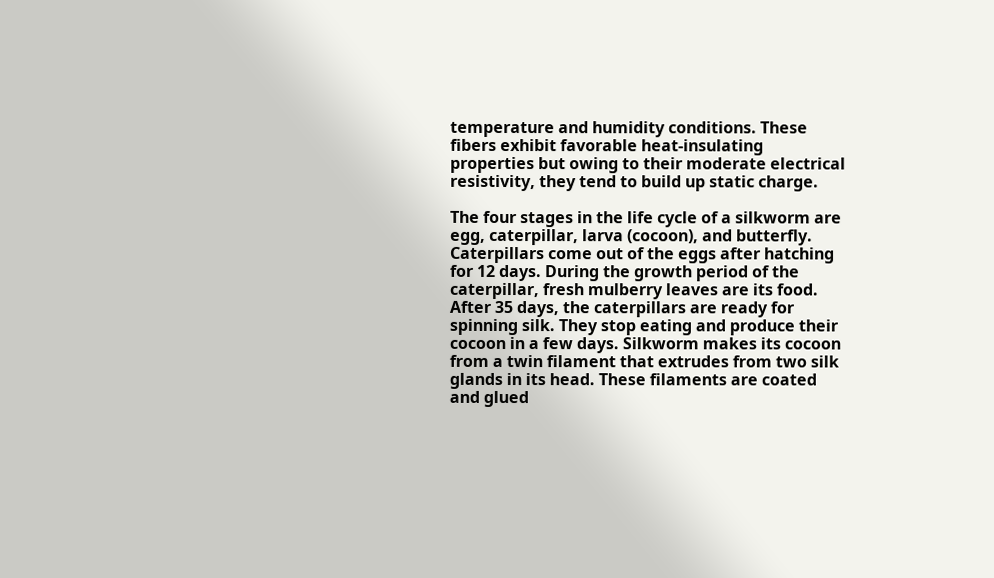temperature and humidity conditions. These fibers exhibit favorable heat-insulating properties but owing to their moderate electrical resistivity, they tend to build up static charge.

The four stages in the life cycle of a silkworm are egg, caterpillar, larva (cocoon), and butterfly. Caterpillars come out of the eggs after hatching for 12 days. During the growth period of the caterpillar, fresh mulberry leaves are its food. After 35 days, the caterpillars are ready for spinning silk. They stop eating and produce their cocoon in a few days. Silkworm makes its cocoon from a twin filament that extrudes from two silk glands in its head. These filaments are coated and glued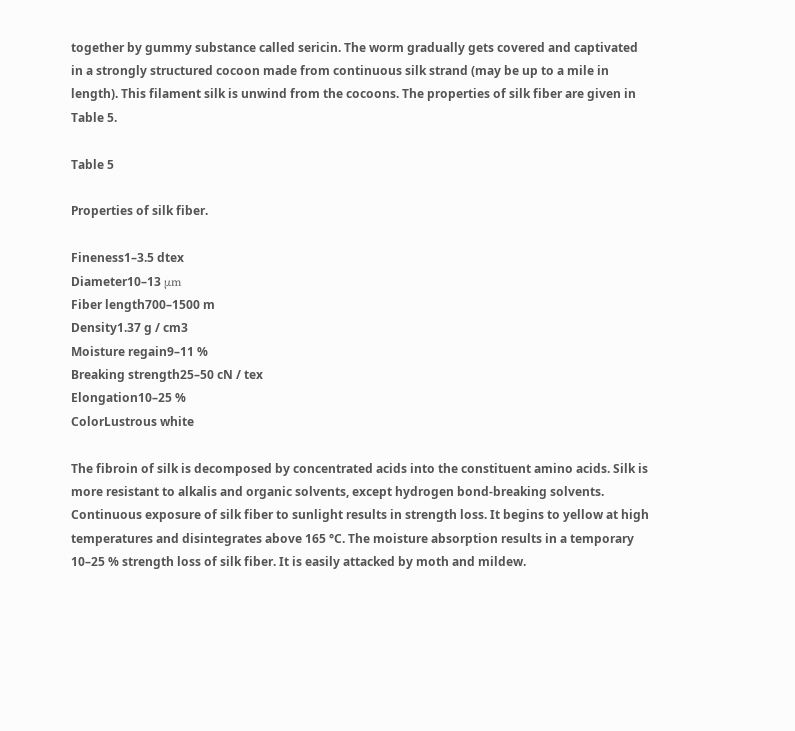together by gummy substance called sericin. The worm gradually gets covered and captivated in a strongly structured cocoon made from continuous silk strand (may be up to a mile in length). This filament silk is unwind from the cocoons. The properties of silk fiber are given in Table 5.

Table 5

Properties of silk fiber.

Fineness1–3.5 dtex
Diameter10–13 μm
Fiber length700–1500 m
Density1.37 g / cm3
Moisture regain9–11 %
Breaking strength25–50 cN / tex
Elongation10–25 %
ColorLustrous white

The fibroin of silk is decomposed by concentrated acids into the constituent amino acids. Silk is more resistant to alkalis and organic solvents, except hydrogen bond-breaking solvents. Continuous exposure of silk fiber to sunlight results in strength loss. It begins to yellow at high temperatures and disintegrates above 165 °C. The moisture absorption results in a temporary 10–25 % strength loss of silk fiber. It is easily attacked by moth and mildew.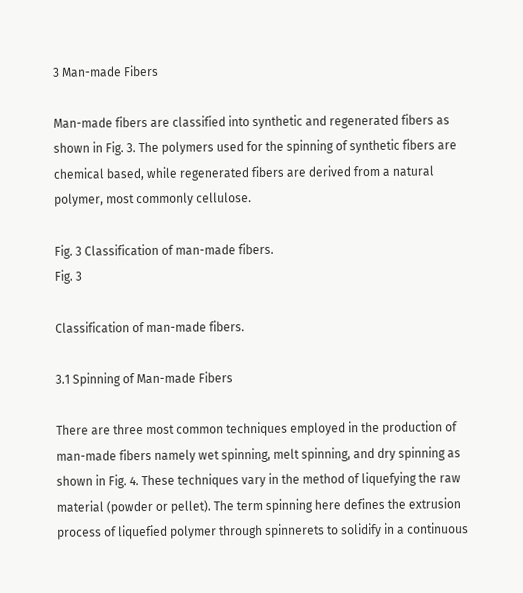3 Man-made Fibers

Man-made fibers are classified into synthetic and regenerated fibers as shown in Fig. 3. The polymers used for the spinning of synthetic fibers are chemical based, while regenerated fibers are derived from a natural polymer, most commonly cellulose.

Fig. 3 Classification of man-made fibers.
Fig. 3

Classification of man-made fibers.

3.1 Spinning of Man-made Fibers

There are three most common techniques employed in the production of man-made fibers namely wet spinning, melt spinning, and dry spinning as shown in Fig. 4. These techniques vary in the method of liquefying the raw material (powder or pellet). The term spinning here defines the extrusion process of liquefied polymer through spinnerets to solidify in a continuous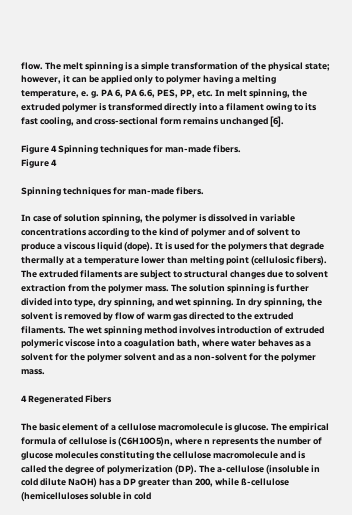flow. The melt spinning is a simple transformation of the physical state; however, it can be applied only to polymer having a melting temperature, e. g. PA 6, PA 6.6, PES, PP, etc. In melt spinning, the extruded polymer is transformed directly into a filament owing to its fast cooling, and cross-sectional form remains unchanged [6].

Figure 4 Spinning techniques for man-made fibers.
Figure 4

Spinning techniques for man-made fibers.

In case of solution spinning, the polymer is dissolved in variable concentrations according to the kind of polymer and of solvent to produce a viscous liquid (dope). It is used for the polymers that degrade thermally at a temperature lower than melting point (cellulosic fibers). The extruded filaments are subject to structural changes due to solvent extraction from the polymer mass. The solution spinning is further divided into type, dry spinning, and wet spinning. In dry spinning, the solvent is removed by flow of warm gas directed to the extruded filaments. The wet spinning method involves introduction of extruded polymeric viscose into a coagulation bath, where water behaves as a solvent for the polymer solvent and as a non-solvent for the polymer mass.

4 Regenerated Fibers

The basic element of a cellulose macromolecule is glucose. The empirical formula of cellulose is (C6H10O5)n, where n represents the number of glucose molecules constituting the cellulose macromolecule and is called the degree of polymerization (DP). The a-cellulose (insoluble in cold dilute NaOH) has a DP greater than 200, while ß-cellulose (hemicelluloses soluble in cold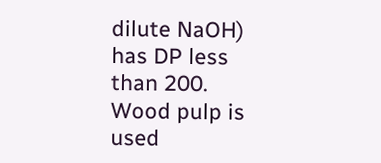dilute NaOH) has DP less than 200. Wood pulp is used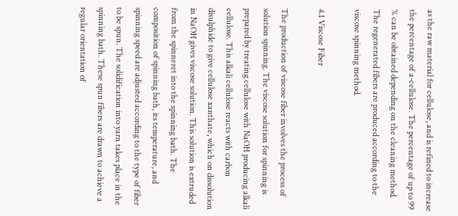as the raw material for cellulose, and is refined to increase the percentage of a-cellulose. The percentage of up to 99 % can be obtained depending on the cleaning method. The regenerated fibers are produced according to the viscose spinning method.

4.1 Viscose Fiber

The production of viscose fiber involves the process of solution spinning. The viscose solution for spinning is prepared by treating cellulose with NaOH producing alkali cellulose. This alkali cellulose reacts with carbon disulphide to give cellulose xanthate, which on dissolution in NaOH gives viscose solution. This solution is extruded from the spinneret into the spinning bath. The composition of spinning bath, its temperature, and spinning speed are adjusted according to the type of fiber to be spun. The solidification into yarn takes place in the spinning bath. These spun fibers are drawn to achieve a regular orientation of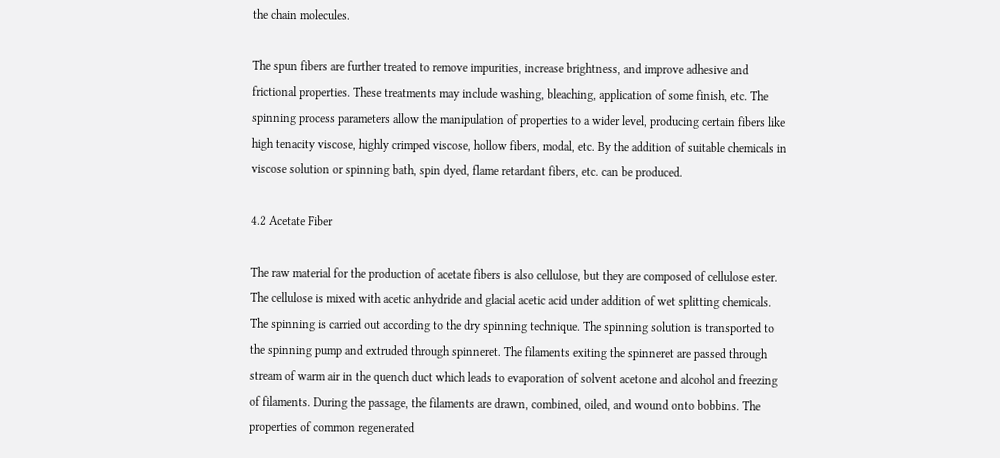the chain molecules.

The spun fibers are further treated to remove impurities, increase brightness, and improve adhesive and frictional properties. These treatments may include washing, bleaching, application of some finish, etc. The spinning process parameters allow the manipulation of properties to a wider level, producing certain fibers like high tenacity viscose, highly crimped viscose, hollow fibers, modal, etc. By the addition of suitable chemicals in viscose solution or spinning bath, spin dyed, flame retardant fibers, etc. can be produced.

4.2 Acetate Fiber

The raw material for the production of acetate fibers is also cellulose, but they are composed of cellulose ester. The cellulose is mixed with acetic anhydride and glacial acetic acid under addition of wet splitting chemicals. The spinning is carried out according to the dry spinning technique. The spinning solution is transported to the spinning pump and extruded through spinneret. The filaments exiting the spinneret are passed through stream of warm air in the quench duct which leads to evaporation of solvent acetone and alcohol and freezing of filaments. During the passage, the filaments are drawn, combined, oiled, and wound onto bobbins. The properties of common regenerated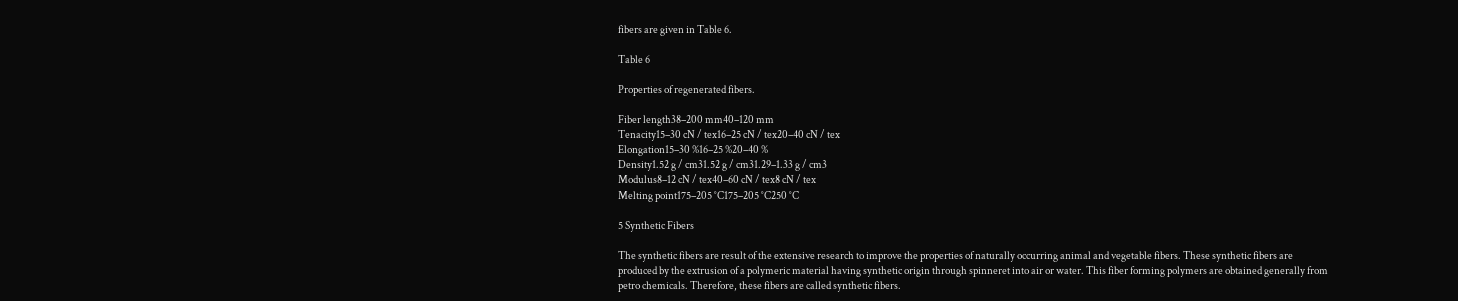fibers are given in Table 6.

Table 6

Properties of regenerated fibers.

Fiber length38–200 mm40–120 mm
Tenacity15–30 cN / tex16–25 cN / tex20–40 cN / tex
Elongation15–30 %16–25 %20–40 %
Density1.52 g / cm31.52 g / cm31.29–1.33 g / cm3
Modulus8–12 cN / tex40–60 cN / tex8 cN / tex
Melting point175–205 °C175–205 °C250 °C

5 Synthetic Fibers

The synthetic fibers are result of the extensive research to improve the properties of naturally occurring animal and vegetable fibers. These synthetic fibers are produced by the extrusion of a polymeric material having synthetic origin through spinneret into air or water. This fiber forming polymers are obtained generally from petro chemicals. Therefore, these fibers are called synthetic fibers.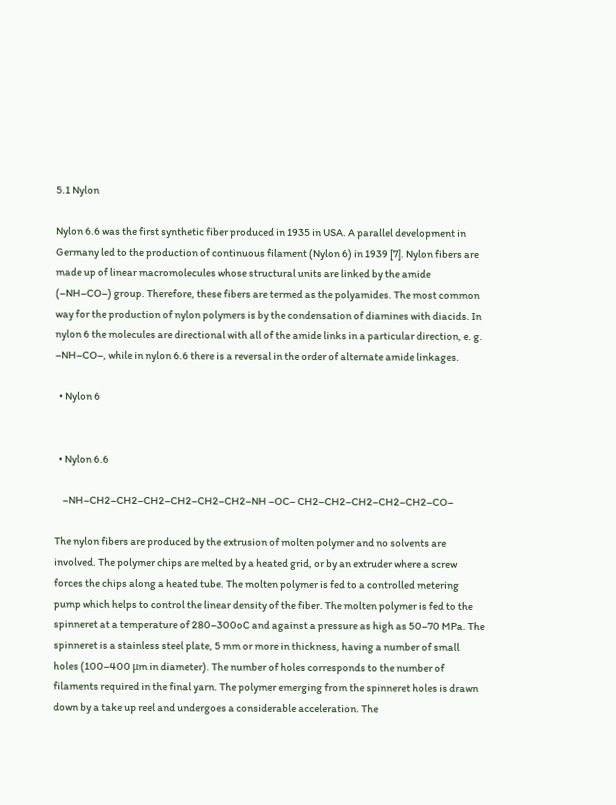5.1 Nylon

Nylon 6.6 was the first synthetic fiber produced in 1935 in USA. A parallel development in Germany led to the production of continuous filament (Nylon 6) in 1939 [7]. Nylon fibers are made up of linear macromolecules whose structural units are linked by the amide (–NH–CO–) group. Therefore, these fibers are termed as the polyamides. The most common way for the production of nylon polymers is by the condensation of diamines with diacids. In nylon 6 the molecules are directional with all of the amide links in a particular direction, e. g. –NH–CO–, while in nylon 6.6 there is a reversal in the order of alternate amide linkages.

  • Nylon 6


  • Nylon 6.6

    –NH–CH2–CH2–CH2–CH2–CH2–CH2–NH –OC– CH2–CH2–CH2–CH2–CH2–CO–

The nylon fibers are produced by the extrusion of molten polymer and no solvents are involved. The polymer chips are melted by a heated grid, or by an extruder where a screw forces the chips along a heated tube. The molten polymer is fed to a controlled metering pump which helps to control the linear density of the fiber. The molten polymer is fed to the spinneret at a temperature of 280–300oC and against a pressure as high as 50–70 MPa. The spinneret is a stainless steel plate, 5 mm or more in thickness, having a number of small holes (100–400 μm in diameter). The number of holes corresponds to the number of filaments required in the final yarn. The polymer emerging from the spinneret holes is drawn down by a take up reel and undergoes a considerable acceleration. The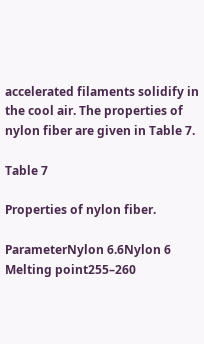accelerated filaments solidify in the cool air. The properties of nylon fiber are given in Table 7.

Table 7

Properties of nylon fiber.

ParameterNylon 6.6Nylon 6
Melting point255–260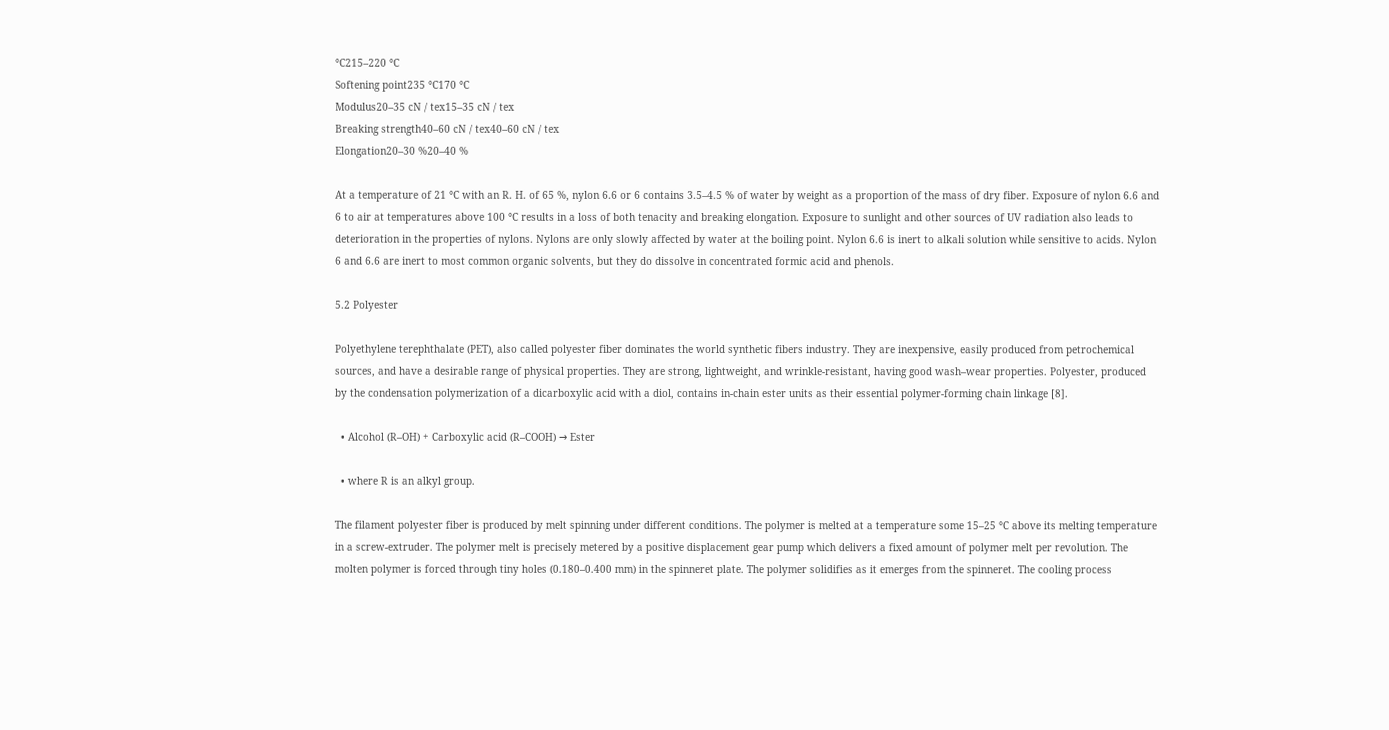°C215–220 °C
Softening point235 °C170 °C
Modulus20–35 cN / tex15–35 cN / tex
Breaking strength40–60 cN / tex40–60 cN / tex
Elongation20–30 %20–40 %

At a temperature of 21 °C with an R. H. of 65 %, nylon 6.6 or 6 contains 3.5–4.5 % of water by weight as a proportion of the mass of dry fiber. Exposure of nylon 6.6 and 6 to air at temperatures above 100 °C results in a loss of both tenacity and breaking elongation. Exposure to sunlight and other sources of UV radiation also leads to deterioration in the properties of nylons. Nylons are only slowly affected by water at the boiling point. Nylon 6.6 is inert to alkali solution while sensitive to acids. Nylon 6 and 6.6 are inert to most common organic solvents, but they do dissolve in concentrated formic acid and phenols.

5.2 Polyester

Polyethylene terephthalate (PET), also called polyester fiber dominates the world synthetic fibers industry. They are inexpensive, easily produced from petrochemical sources, and have a desirable range of physical properties. They are strong, lightweight, and wrinkle-resistant, having good wash–wear properties. Polyester, produced by the condensation polymerization of a dicarboxylic acid with a diol, contains in-chain ester units as their essential polymer-forming chain linkage [8].

  • Alcohol (R–OH) + Carboxylic acid (R–COOH) → Ester

  • where R is an alkyl group.

The filament polyester fiber is produced by melt spinning under different conditions. The polymer is melted at a temperature some 15–25 °C above its melting temperature in a screw-extruder. The polymer melt is precisely metered by a positive displacement gear pump which delivers a fixed amount of polymer melt per revolution. The molten polymer is forced through tiny holes (0.180–0.400 mm) in the spinneret plate. The polymer solidifies as it emerges from the spinneret. The cooling process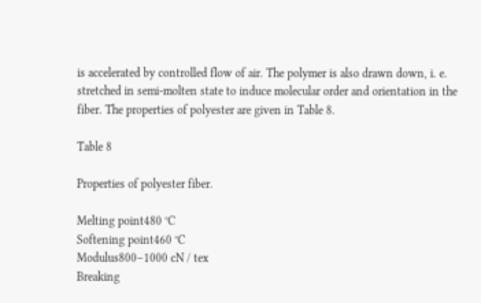is accelerated by controlled flow of air. The polymer is also drawn down, i. e. stretched in semi-molten state to induce molecular order and orientation in the fiber. The properties of polyester are given in Table 8.

Table 8

Properties of polyester fiber.

Melting point480 °C
Softening point460 °C
Modulus800–1000 cN / tex
Breaking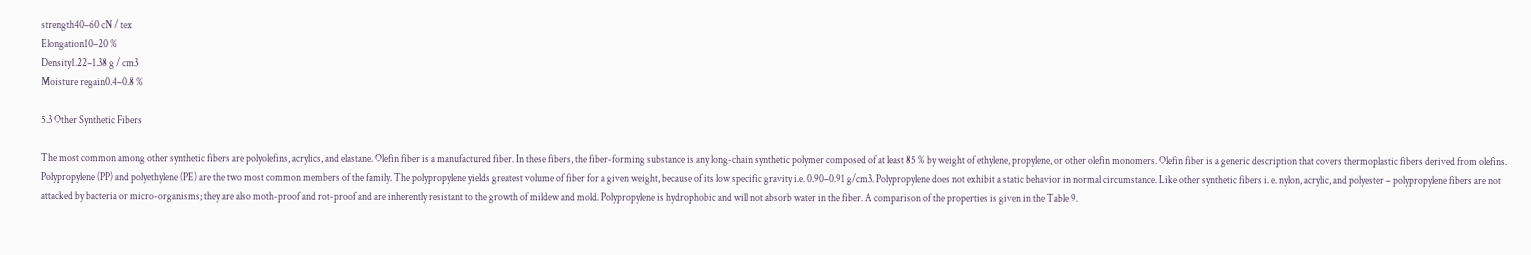strength40–60 cN / tex
Elongation10–20 %
Density1.22–1.38 g / cm3
Moisture regain0.4–0.8 %

5.3 Other Synthetic Fibers

The most common among other synthetic fibers are polyolefins, acrylics, and elastane. Olefin fiber is a manufactured fiber. In these fibers, the fiber-forming substance is any long-chain synthetic polymer composed of at least 85 % by weight of ethylene, propylene, or other olefin monomers. Olefin fiber is a generic description that covers thermoplastic fibers derived from olefins. Polypropylene (PP) and polyethylene (PE) are the two most common members of the family. The polypropylene yields greatest volume of fiber for a given weight, because of its low specific gravity i.e. 0.90–0.91 g/cm3. Polypropylene does not exhibit a static behavior in normal circumstance. Like other synthetic fibers i. e. nylon, acrylic, and polyester – polypropylene fibers are not attacked by bacteria or micro-organisms; they are also moth-proof and rot-proof and are inherently resistant to the growth of mildew and mold. Polypropylene is hydrophobic and will not absorb water in the fiber. A comparison of the properties is given in the Table 9.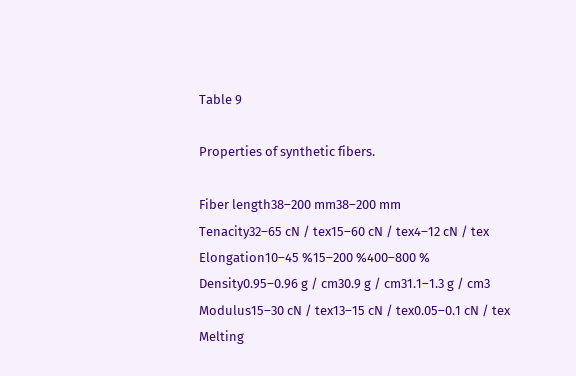Table 9

Properties of synthetic fibers.

Fiber length38–200 mm38–200 mm
Tenacity32–65 cN / tex15–60 cN / tex4–12 cN / tex
Elongation10–45 %15–200 %400–800 %
Density0.95–0.96 g / cm30.9 g / cm31.1–1.3 g / cm3
Modulus15–30 cN / tex13–15 cN / tex0.05–0.1 cN / tex
Melting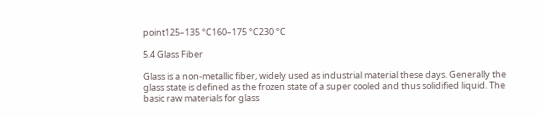point125–135 °C160–175 °C230 °C

5.4 Glass Fiber

Glass is a non-metallic fiber, widely used as industrial material these days. Generally the glass state is defined as the frozen state of a super cooled and thus solidified liquid. The basic raw materials for glass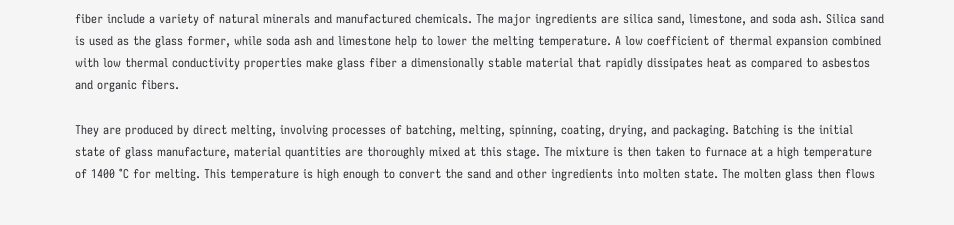fiber include a variety of natural minerals and manufactured chemicals. The major ingredients are silica sand, limestone, and soda ash. Silica sand is used as the glass former, while soda ash and limestone help to lower the melting temperature. A low coefficient of thermal expansion combined with low thermal conductivity properties make glass fiber a dimensionally stable material that rapidly dissipates heat as compared to asbestos and organic fibers.

They are produced by direct melting, involving processes of batching, melting, spinning, coating, drying, and packaging. Batching is the initial state of glass manufacture, material quantities are thoroughly mixed at this stage. The mixture is then taken to furnace at a high temperature of 1400 °C for melting. This temperature is high enough to convert the sand and other ingredients into molten state. The molten glass then flows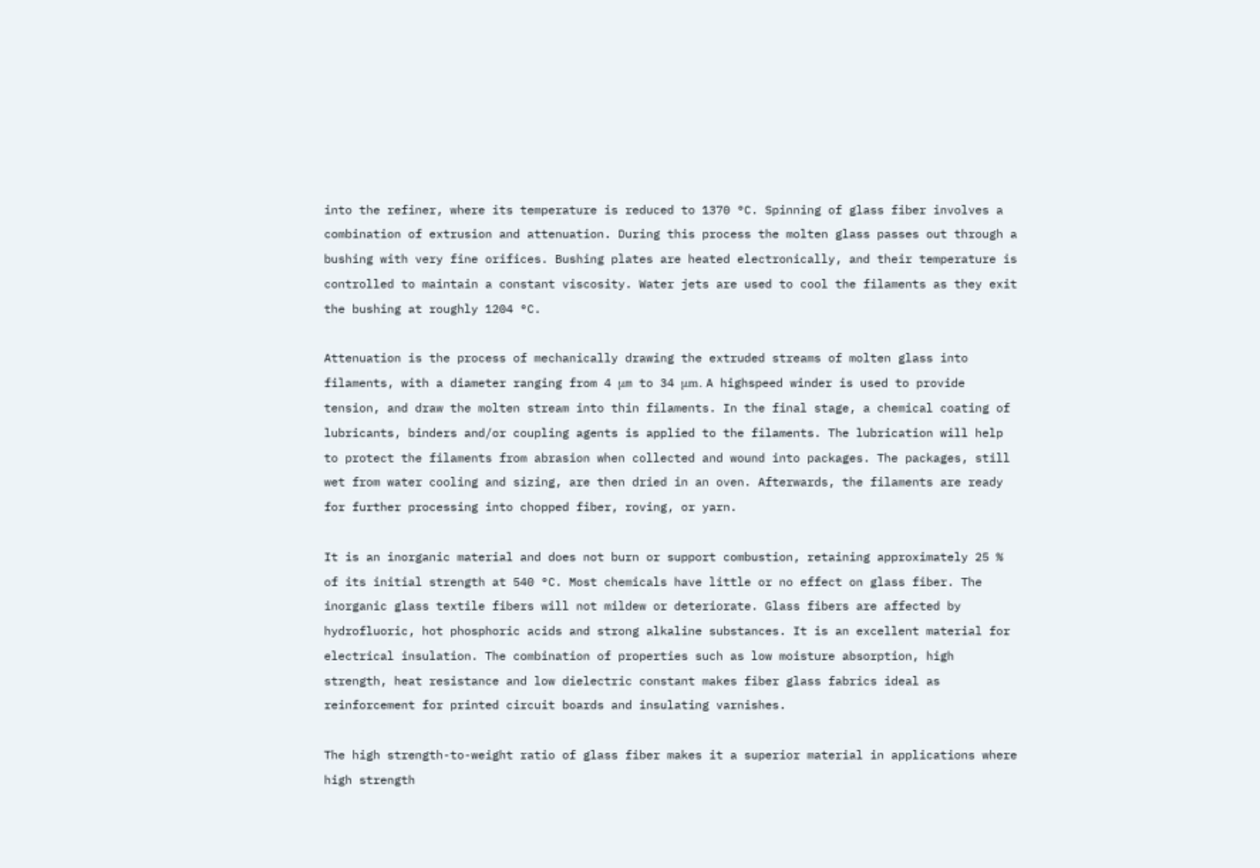into the refiner, where its temperature is reduced to 1370 °C. Spinning of glass fiber involves a combination of extrusion and attenuation. During this process the molten glass passes out through a bushing with very fine orifices. Bushing plates are heated electronically, and their temperature is controlled to maintain a constant viscosity. Water jets are used to cool the filaments as they exit the bushing at roughly 1204 °C.

Attenuation is the process of mechanically drawing the extruded streams of molten glass into filaments, with a diameter ranging from 4 μm to 34 μm. A highspeed winder is used to provide tension, and draw the molten stream into thin filaments. In the final stage, a chemical coating of lubricants, binders and/or coupling agents is applied to the filaments. The lubrication will help to protect the filaments from abrasion when collected and wound into packages. The packages, still wet from water cooling and sizing, are then dried in an oven. Afterwards, the filaments are ready for further processing into chopped fiber, roving, or yarn.

It is an inorganic material and does not burn or support combustion, retaining approximately 25 % of its initial strength at 540 °C. Most chemicals have little or no effect on glass fiber. The inorganic glass textile fibers will not mildew or deteriorate. Glass fibers are affected by hydrofluoric, hot phosphoric acids and strong alkaline substances. It is an excellent material for electrical insulation. The combination of properties such as low moisture absorption, high strength, heat resistance and low dielectric constant makes fiber glass fabrics ideal as reinforcement for printed circuit boards and insulating varnishes.

The high strength-to-weight ratio of glass fiber makes it a superior material in applications where high strength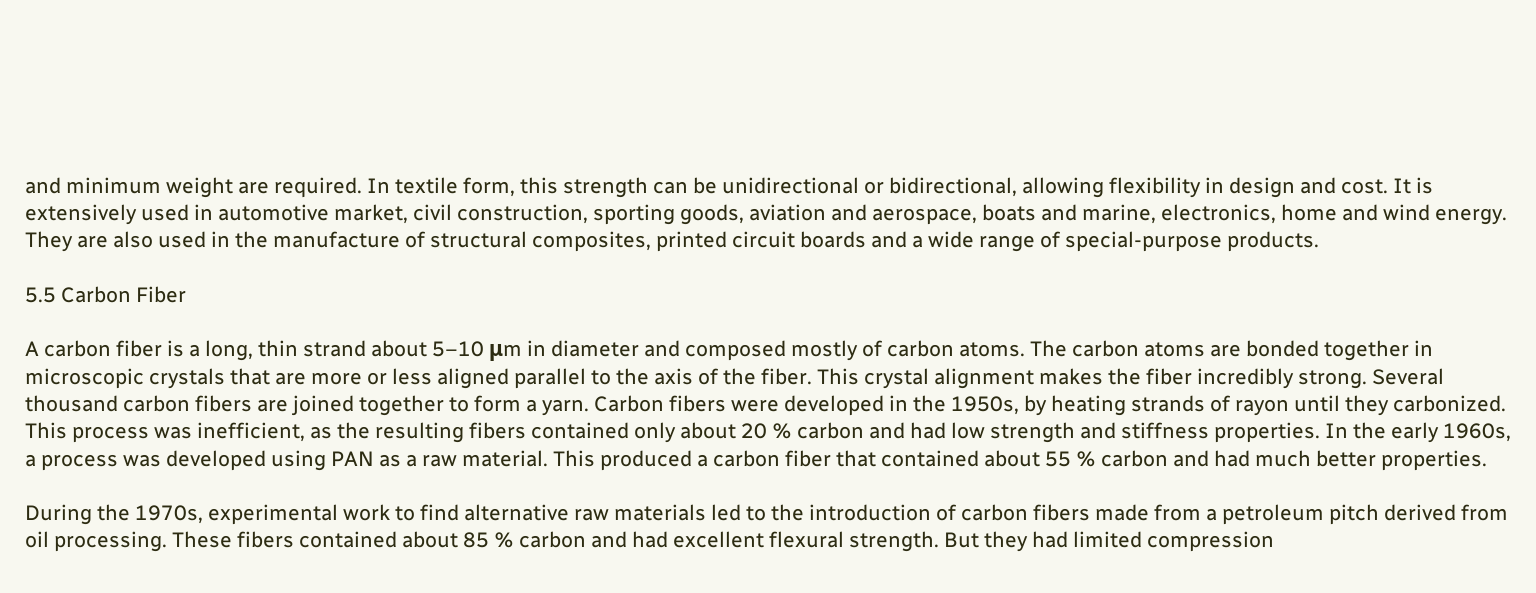and minimum weight are required. In textile form, this strength can be unidirectional or bidirectional, allowing flexibility in design and cost. It is extensively used in automotive market, civil construction, sporting goods, aviation and aerospace, boats and marine, electronics, home and wind energy. They are also used in the manufacture of structural composites, printed circuit boards and a wide range of special-purpose products.

5.5 Carbon Fiber

A carbon fiber is a long, thin strand about 5–10 μm in diameter and composed mostly of carbon atoms. The carbon atoms are bonded together in microscopic crystals that are more or less aligned parallel to the axis of the fiber. This crystal alignment makes the fiber incredibly strong. Several thousand carbon fibers are joined together to form a yarn. Carbon fibers were developed in the 1950s, by heating strands of rayon until they carbonized. This process was inefficient, as the resulting fibers contained only about 20 % carbon and had low strength and stiffness properties. In the early 1960s, a process was developed using PAN as a raw material. This produced a carbon fiber that contained about 55 % carbon and had much better properties.

During the 1970s, experimental work to find alternative raw materials led to the introduction of carbon fibers made from a petroleum pitch derived from oil processing. These fibers contained about 85 % carbon and had excellent flexural strength. But they had limited compression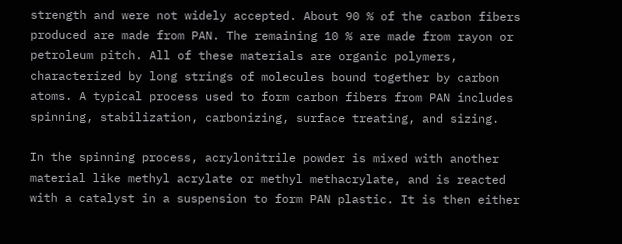strength and were not widely accepted. About 90 % of the carbon fibers produced are made from PAN. The remaining 10 % are made from rayon or petroleum pitch. All of these materials are organic polymers, characterized by long strings of molecules bound together by carbon atoms. A typical process used to form carbon fibers from PAN includes spinning, stabilization, carbonizing, surface treating, and sizing.

In the spinning process, acrylonitrile powder is mixed with another material like methyl acrylate or methyl methacrylate, and is reacted with a catalyst in a suspension to form PAN plastic. It is then either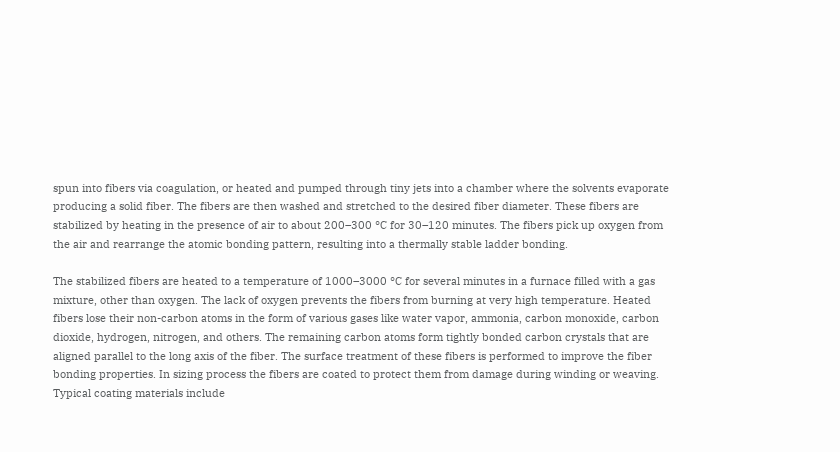spun into fibers via coagulation, or heated and pumped through tiny jets into a chamber where the solvents evaporate producing a solid fiber. The fibers are then washed and stretched to the desired fiber diameter. These fibers are stabilized by heating in the presence of air to about 200–300 °C for 30–120 minutes. The fibers pick up oxygen from the air and rearrange the atomic bonding pattern, resulting into a thermally stable ladder bonding.

The stabilized fibers are heated to a temperature of 1000–3000 °C for several minutes in a furnace filled with a gas mixture, other than oxygen. The lack of oxygen prevents the fibers from burning at very high temperature. Heated fibers lose their non-carbon atoms in the form of various gases like water vapor, ammonia, carbon monoxide, carbon dioxide, hydrogen, nitrogen, and others. The remaining carbon atoms form tightly bonded carbon crystals that are aligned parallel to the long axis of the fiber. The surface treatment of these fibers is performed to improve the fiber bonding properties. In sizing process the fibers are coated to protect them from damage during winding or weaving. Typical coating materials include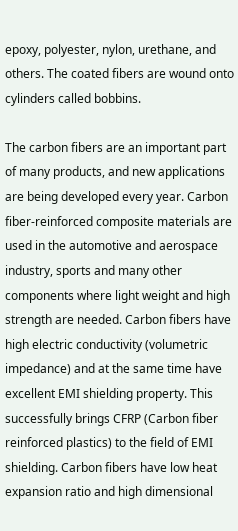epoxy, polyester, nylon, urethane, and others. The coated fibers are wound onto cylinders called bobbins.

The carbon fibers are an important part of many products, and new applications are being developed every year. Carbon fiber-reinforced composite materials are used in the automotive and aerospace industry, sports and many other components where light weight and high strength are needed. Carbon fibers have high electric conductivity (volumetric impedance) and at the same time have excellent EMI shielding property. This successfully brings CFRP (Carbon fiber reinforced plastics) to the field of EMI shielding. Carbon fibers have low heat expansion ratio and high dimensional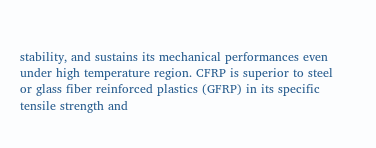stability, and sustains its mechanical performances even under high temperature region. CFRP is superior to steel or glass fiber reinforced plastics (GFRP) in its specific tensile strength and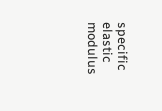specific elastic modulus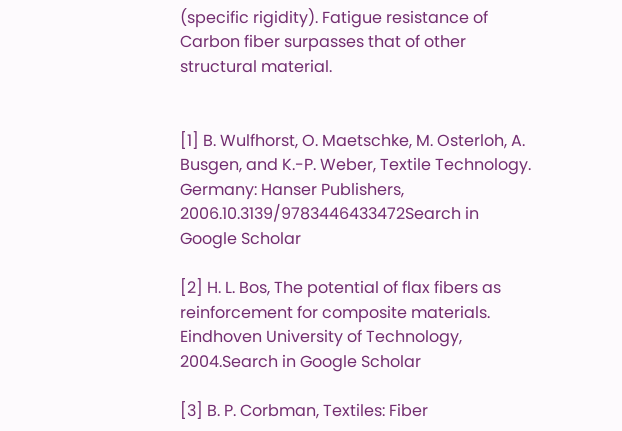(specific rigidity). Fatigue resistance of Carbon fiber surpasses that of other structural material.


[1] B. Wulfhorst, O. Maetschke, M. Osterloh, A. Busgen, and K.-P. Weber, Textile Technology. Germany: Hanser Publishers, 2006.10.3139/9783446433472Search in Google Scholar

[2] H. L. Bos, The potential of flax fibers as reinforcement for composite materials. Eindhoven University of Technology, 2004.Search in Google Scholar

[3] B. P. Corbman, Textiles: Fiber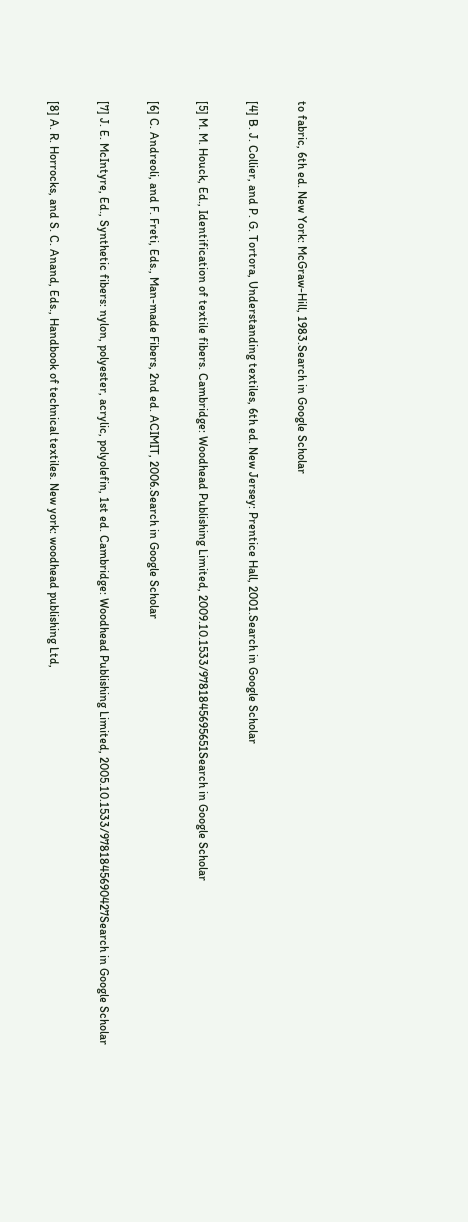to fabric, 6th ed. New York: McGraw-Hill, 1983.Search in Google Scholar

[4] B. J. Collier, and P. G. Tortora, Understanding textiles, 6th ed. New Jersey: Prentice Hall, 2001.Search in Google Scholar

[5] M. M. Houck, Ed., Identification of textile fibers. Cambridge: Woodhead Publishing Limited, 2009.10.1533/9781845695651Search in Google Scholar

[6] C. Andreoli, and F. Freti, Eds., Man-made Fibers, 2nd ed. ACIMIT, 2006.Search in Google Scholar

[7] J. E. McIntyre, Ed., Synthetic fibers: nylon, polyester, acrylic, polyolefin, 1st ed. Cambridge: Woodhead Publishing Limited, 2005.10.1533/9781845690427Search in Google Scholar

[8] A. R. Horrocks, and S. C. Anand, Eds., Handbook of technical textiles. New york: woodhead publishing Ltd,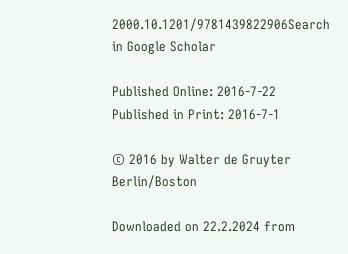2000.10.1201/9781439822906Search in Google Scholar

Published Online: 2016-7-22
Published in Print: 2016-7-1

© 2016 by Walter de Gruyter Berlin/Boston

Downloaded on 22.2.2024 from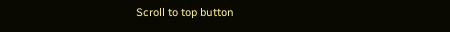Scroll to top button